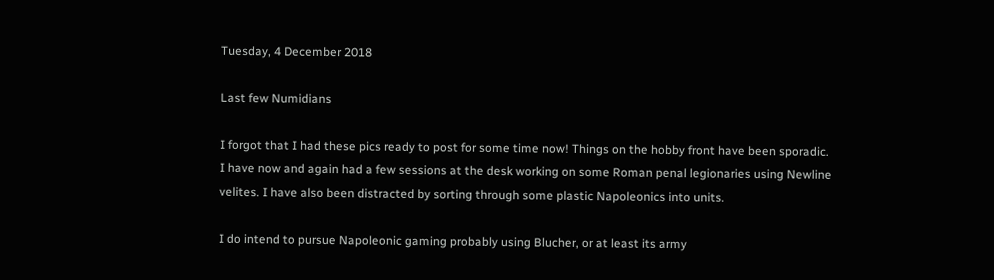Tuesday, 4 December 2018

Last few Numidians

I forgot that I had these pics ready to post for some time now! Things on the hobby front have been sporadic. I have now and again had a few sessions at the desk working on some Roman penal legionaries using Newline velites. I have also been distracted by sorting through some plastic Napoleonics into units.

I do intend to pursue Napoleonic gaming probably using Blucher, or at least its army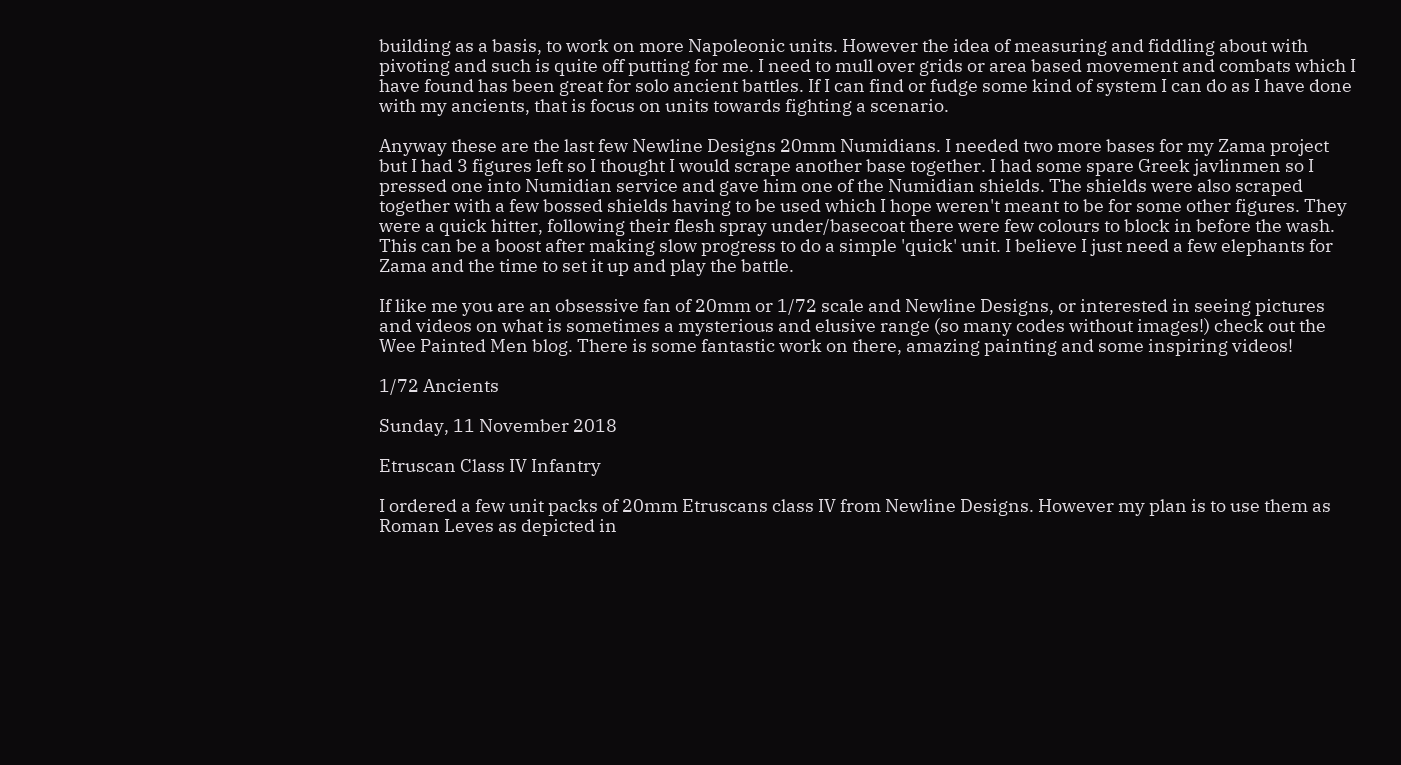building as a basis, to work on more Napoleonic units. However the idea of measuring and fiddling about with pivoting and such is quite off putting for me. I need to mull over grids or area based movement and combats which I have found has been great for solo ancient battles. If I can find or fudge some kind of system I can do as I have done with my ancients, that is focus on units towards fighting a scenario.

Anyway these are the last few Newline Designs 20mm Numidians. I needed two more bases for my Zama project but I had 3 figures left so I thought I would scrape another base together. I had some spare Greek javlinmen so I pressed one into Numidian service and gave him one of the Numidian shields. The shields were also scraped together with a few bossed shields having to be used which I hope weren't meant to be for some other figures. They were a quick hitter, following their flesh spray under/basecoat there were few colours to block in before the wash. This can be a boost after making slow progress to do a simple 'quick' unit. I believe I just need a few elephants for Zama and the time to set it up and play the battle.

If like me you are an obsessive fan of 20mm or 1/72 scale and Newline Designs, or interested in seeing pictures and videos on what is sometimes a mysterious and elusive range (so many codes without images!) check out the Wee Painted Men blog. There is some fantastic work on there, amazing painting and some inspiring videos!

1/72 Ancients

Sunday, 11 November 2018

Etruscan Class IV Infantry

I ordered a few unit packs of 20mm Etruscans class IV from Newline Designs. However my plan is to use them as Roman Leves as depicted in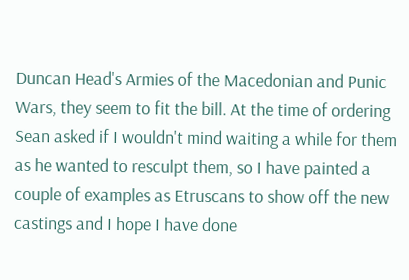Duncan Head's Armies of the Macedonian and Punic Wars, they seem to fit the bill. At the time of ordering Sean asked if I wouldn't mind waiting a while for them as he wanted to resculpt them, so I have painted a couple of examples as Etruscans to show off the new castings and I hope I have done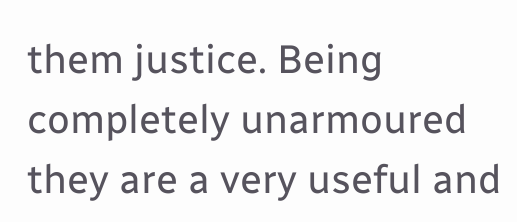them justice. Being completely unarmoured they are a very useful and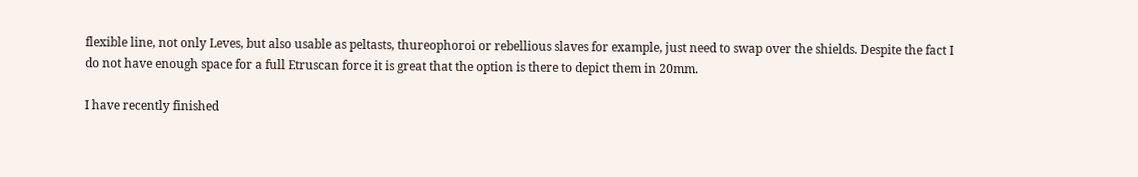flexible line, not only Leves, but also usable as peltasts, thureophoroi or rebellious slaves for example, just need to swap over the shields. Despite the fact I do not have enough space for a full Etruscan force it is great that the option is there to depict them in 20mm.

I have recently finished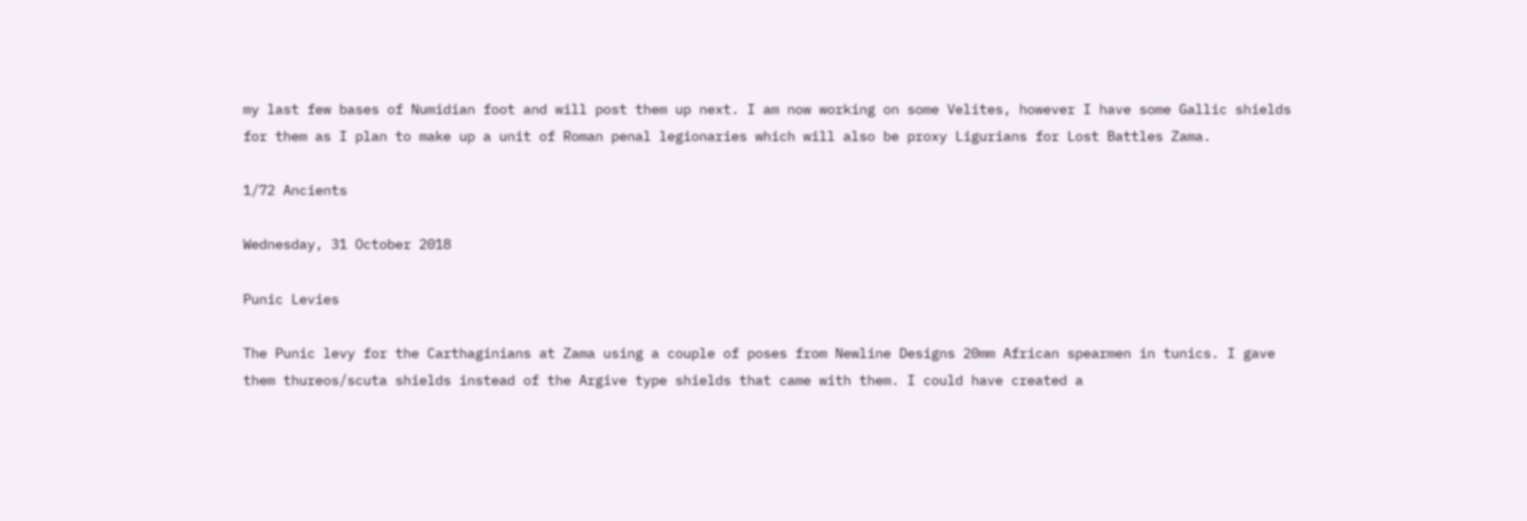my last few bases of Numidian foot and will post them up next. I am now working on some Velites, however I have some Gallic shields for them as I plan to make up a unit of Roman penal legionaries which will also be proxy Ligurians for Lost Battles Zama.

1/72 Ancients

Wednesday, 31 October 2018

Punic Levies

The Punic levy for the Carthaginians at Zama using a couple of poses from Newline Designs 20mm African spearmen in tunics. I gave them thureos/scuta shields instead of the Argive type shields that came with them. I could have created a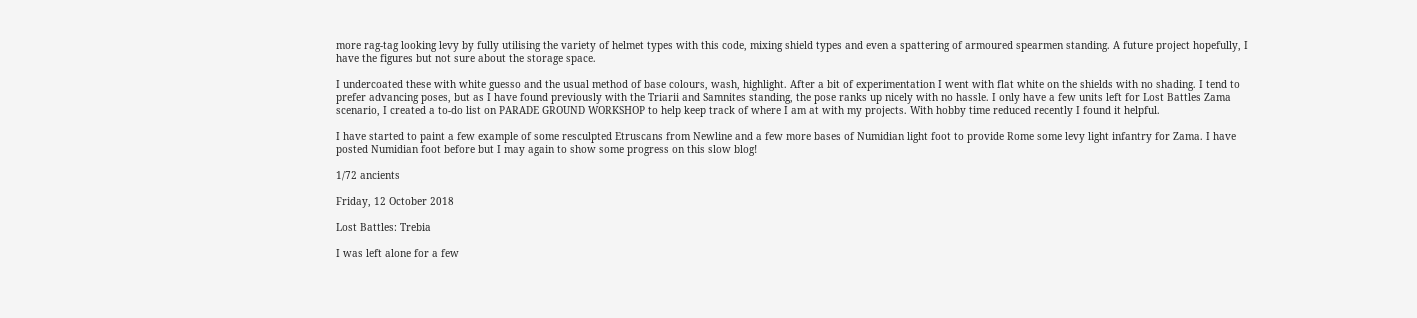more rag-tag looking levy by fully utilising the variety of helmet types with this code, mixing shield types and even a spattering of armoured spearmen standing. A future project hopefully, I have the figures but not sure about the storage space.

I undercoated these with white guesso and the usual method of base colours, wash, highlight. After a bit of experimentation I went with flat white on the shields with no shading. I tend to prefer advancing poses, but as I have found previously with the Triarii and Samnites standing, the pose ranks up nicely with no hassle. I only have a few units left for Lost Battles Zama scenario, I created a to-do list on PARADE GROUND WORKSHOP to help keep track of where I am at with my projects. With hobby time reduced recently I found it helpful.

I have started to paint a few example of some resculpted Etruscans from Newline and a few more bases of Numidian light foot to provide Rome some levy light infantry for Zama. I have posted Numidian foot before but I may again to show some progress on this slow blog!

1/72 ancients

Friday, 12 October 2018

Lost Battles: Trebia

I was left alone for a few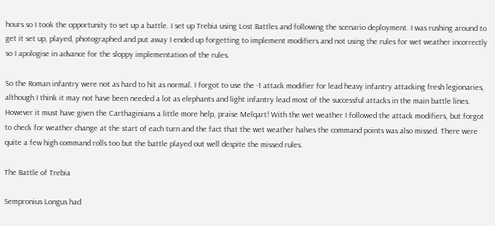hours so I took the opportunity to set up a battle. I set up Trebia using Lost Battles and following the scenario deployment. I was rushing around to get it set up, played, photographed and put away I ended up forgetting to implement modifiers and not using the rules for wet weather incorrectly so I apologise in advance for the sloppy implementation of the rules.

So the Roman infantry were not as hard to hit as normal. I forgot to use the -1 attack modifier for lead heavy infantry attacking fresh legionaries, although I think it may not have been needed a lot as elephants and light infantry lead most of the successful attacks in the main battle lines. However it must have given the Carthaginians a little more help, praise Melqart! With the wet weather I followed the attack modifiers, but forgot to check for weather change at the start of each turn and the fact that the wet weather halves the command points was also missed. There were quite a few high command rolls too but the battle played out well despite the missed rules.

The Battle of Trebia

Sempronius Longus had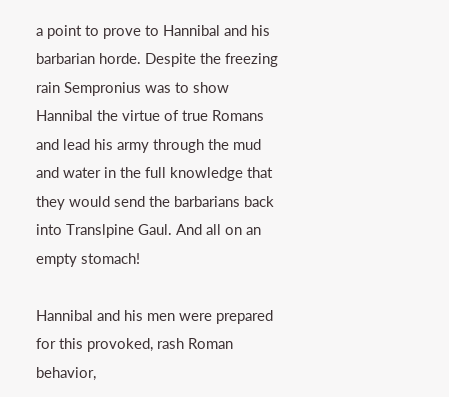a point to prove to Hannibal and his barbarian horde. Despite the freezing rain Sempronius was to show Hannibal the virtue of true Romans and lead his army through the mud and water in the full knowledge that they would send the barbarians back into Translpine Gaul. And all on an empty stomach!

Hannibal and his men were prepared for this provoked, rash Roman behavior,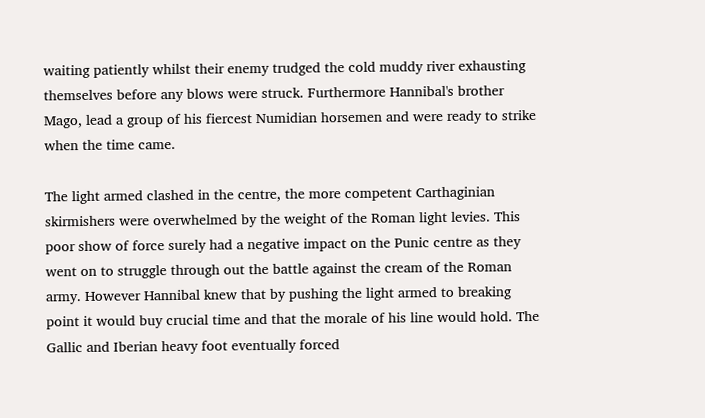waiting patiently whilst their enemy trudged the cold muddy river exhausting themselves before any blows were struck. Furthermore Hannibal's brother Mago, lead a group of his fiercest Numidian horsemen and were ready to strike when the time came.

The light armed clashed in the centre, the more competent Carthaginian skirmishers were overwhelmed by the weight of the Roman light levies. This poor show of force surely had a negative impact on the Punic centre as they went on to struggle through out the battle against the cream of the Roman army. However Hannibal knew that by pushing the light armed to breaking point it would buy crucial time and that the morale of his line would hold. The Gallic and Iberian heavy foot eventually forced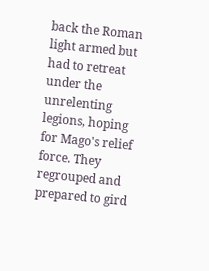back the Roman light armed but had to retreat under the unrelenting legions, hoping for Mago's relief force. They regrouped and prepared to gird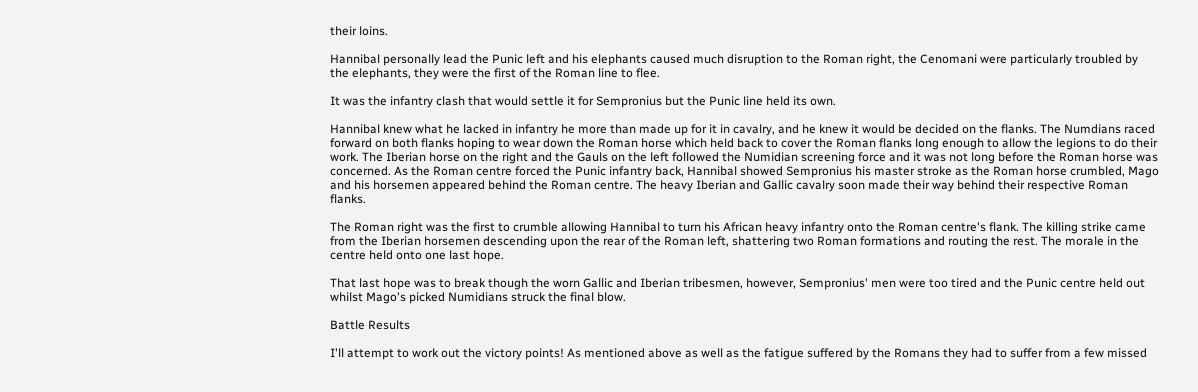their loins.

Hannibal personally lead the Punic left and his elephants caused much disruption to the Roman right, the Cenomani were particularly troubled by the elephants, they were the first of the Roman line to flee.

It was the infantry clash that would settle it for Sempronius but the Punic line held its own.

Hannibal knew what he lacked in infantry he more than made up for it in cavalry, and he knew it would be decided on the flanks. The Numdians raced forward on both flanks hoping to wear down the Roman horse which held back to cover the Roman flanks long enough to allow the legions to do their work. The Iberian horse on the right and the Gauls on the left followed the Numidian screening force and it was not long before the Roman horse was concerned. As the Roman centre forced the Punic infantry back, Hannibal showed Sempronius his master stroke as the Roman horse crumbled, Mago and his horsemen appeared behind the Roman centre. The heavy Iberian and Gallic cavalry soon made their way behind their respective Roman flanks.

The Roman right was the first to crumble allowing Hannibal to turn his African heavy infantry onto the Roman centre's flank. The killing strike came from the Iberian horsemen descending upon the rear of the Roman left, shattering two Roman formations and routing the rest. The morale in the centre held onto one last hope.

That last hope was to break though the worn Gallic and Iberian tribesmen, however, Sempronius' men were too tired and the Punic centre held out whilst Mago's picked Numidians struck the final blow.

Battle Results

I'll attempt to work out the victory points! As mentioned above as well as the fatigue suffered by the Romans they had to suffer from a few missed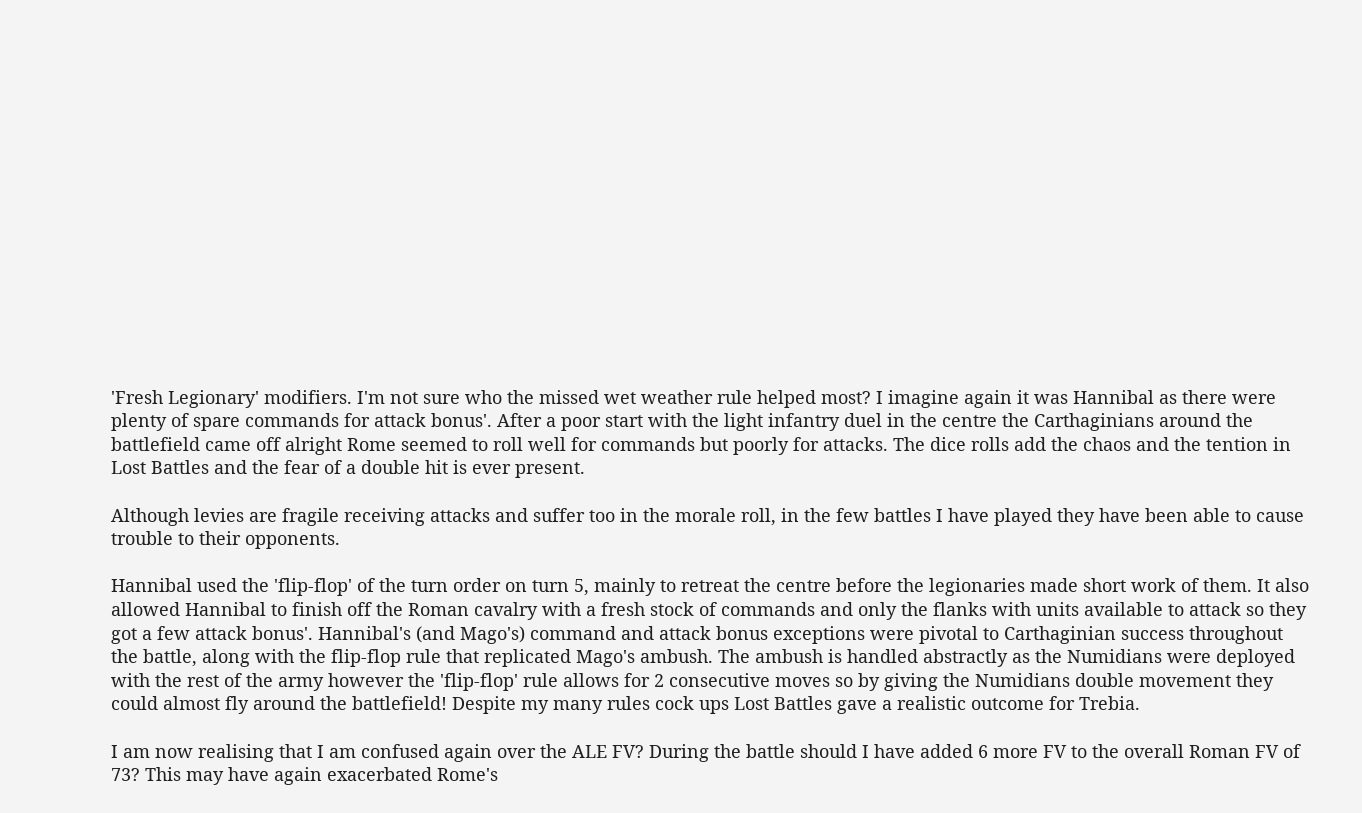'Fresh Legionary' modifiers. I'm not sure who the missed wet weather rule helped most? I imagine again it was Hannibal as there were plenty of spare commands for attack bonus'. After a poor start with the light infantry duel in the centre the Carthaginians around the battlefield came off alright Rome seemed to roll well for commands but poorly for attacks. The dice rolls add the chaos and the tention in Lost Battles and the fear of a double hit is ever present.

Although levies are fragile receiving attacks and suffer too in the morale roll, in the few battles I have played they have been able to cause trouble to their opponents.

Hannibal used the 'flip-flop' of the turn order on turn 5, mainly to retreat the centre before the legionaries made short work of them. It also allowed Hannibal to finish off the Roman cavalry with a fresh stock of commands and only the flanks with units available to attack so they got a few attack bonus'. Hannibal's (and Mago's) command and attack bonus exceptions were pivotal to Carthaginian success throughout the battle, along with the flip-flop rule that replicated Mago's ambush. The ambush is handled abstractly as the Numidians were deployed with the rest of the army however the 'flip-flop' rule allows for 2 consecutive moves so by giving the Numidians double movement they could almost fly around the battlefield! Despite my many rules cock ups Lost Battles gave a realistic outcome for Trebia.

I am now realising that I am confused again over the ALE FV? During the battle should I have added 6 more FV to the overall Roman FV of 73? This may have again exacerbated Rome's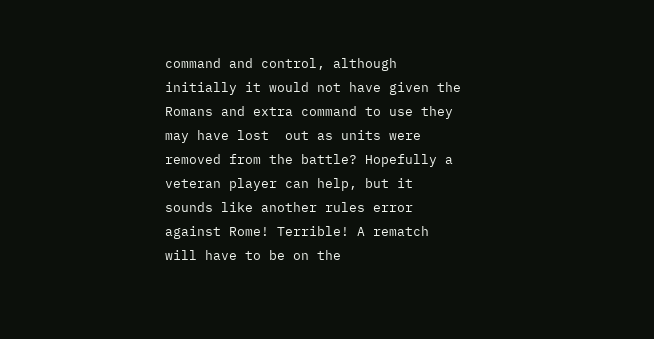command and control, although initially it would not have given the Romans and extra command to use they may have lost  out as units were removed from the battle? Hopefully a veteran player can help, but it sounds like another rules error against Rome! Terrible! A rematch will have to be on the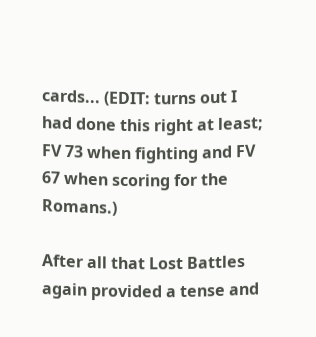cards... (EDIT: turns out I had done this right at least; FV 73 when fighting and FV 67 when scoring for the Romans.)

After all that Lost Battles again provided a tense and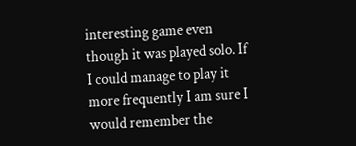interesting game even though it was played solo. If I could manage to play it more frequently I am sure I would remember the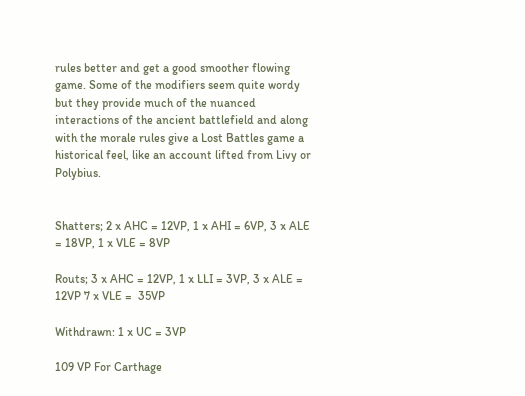rules better and get a good smoother flowing game. Some of the modifiers seem quite wordy but they provide much of the nuanced interactions of the ancient battlefield and along with the morale rules give a Lost Battles game a historical feel, like an account lifted from Livy or Polybius.


Shatters; 2 x AHC = 12VP, 1 x AHI = 6VP, 3 x ALE = 18VP, 1 x VLE = 8VP

Routs; 3 x AHC = 12VP, 1 x LLI = 3VP, 3 x ALE = 12VP 7 x VLE =  35VP

Withdrawn: 1 x UC = 3VP

109 VP For Carthage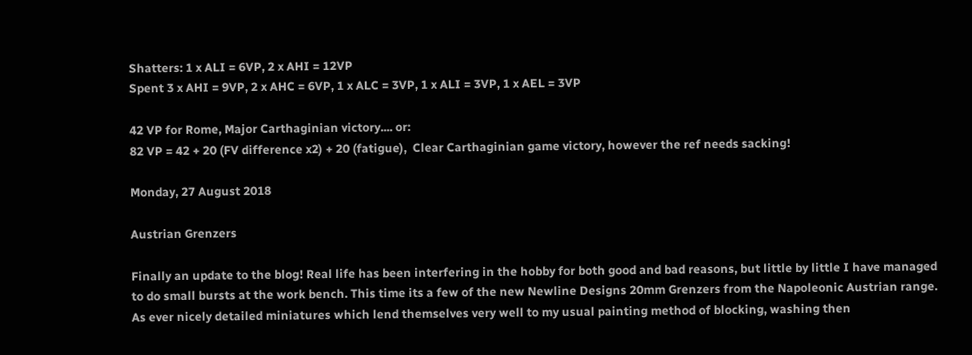Shatters: 1 x ALI = 6VP, 2 x AHI = 12VP
Spent 3 x AHI = 9VP, 2 x AHC = 6VP, 1 x ALC = 3VP, 1 x ALI = 3VP, 1 x AEL = 3VP

42 VP for Rome, Major Carthaginian victory.... or:
82 VP = 42 + 20 (FV difference x2) + 20 (fatigue),  Clear Carthaginian game victory, however the ref needs sacking!

Monday, 27 August 2018

Austrian Grenzers

Finally an update to the blog! Real life has been interfering in the hobby for both good and bad reasons, but little by little I have managed to do small bursts at the work bench. This time its a few of the new Newline Designs 20mm Grenzers from the Napoleonic Austrian range. As ever nicely detailed miniatures which lend themselves very well to my usual painting method of blocking, washing then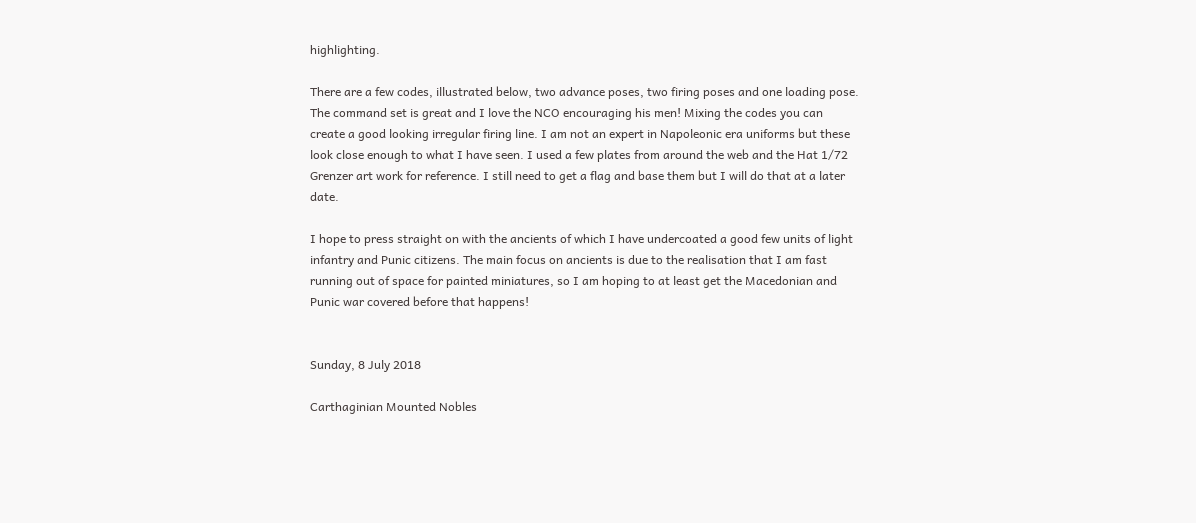highlighting.

There are a few codes, illustrated below, two advance poses, two firing poses and one loading pose. The command set is great and I love the NCO encouraging his men! Mixing the codes you can create a good looking irregular firing line. I am not an expert in Napoleonic era uniforms but these look close enough to what I have seen. I used a few plates from around the web and the Hat 1/72 Grenzer art work for reference. I still need to get a flag and base them but I will do that at a later date.

I hope to press straight on with the ancients of which I have undercoated a good few units of light infantry and Punic citizens. The main focus on ancients is due to the realisation that I am fast running out of space for painted miniatures, so I am hoping to at least get the Macedonian and Punic war covered before that happens!


Sunday, 8 July 2018

Carthaginian Mounted Nobles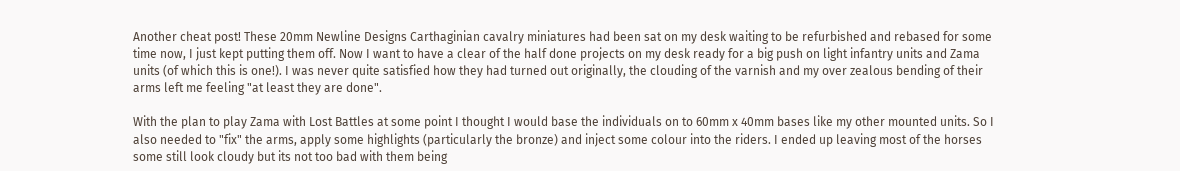Another cheat post! These 20mm Newline Designs Carthaginian cavalry miniatures had been sat on my desk waiting to be refurbished and rebased for some time now, I just kept putting them off. Now I want to have a clear of the half done projects on my desk ready for a big push on light infantry units and Zama units (of which this is one!). I was never quite satisfied how they had turned out originally, the clouding of the varnish and my over zealous bending of their arms left me feeling "at least they are done".

With the plan to play Zama with Lost Battles at some point I thought I would base the individuals on to 60mm x 40mm bases like my other mounted units. So I also needed to "fix" the arms, apply some highlights (particularly the bronze) and inject some colour into the riders. I ended up leaving most of the horses some still look cloudy but its not too bad with them being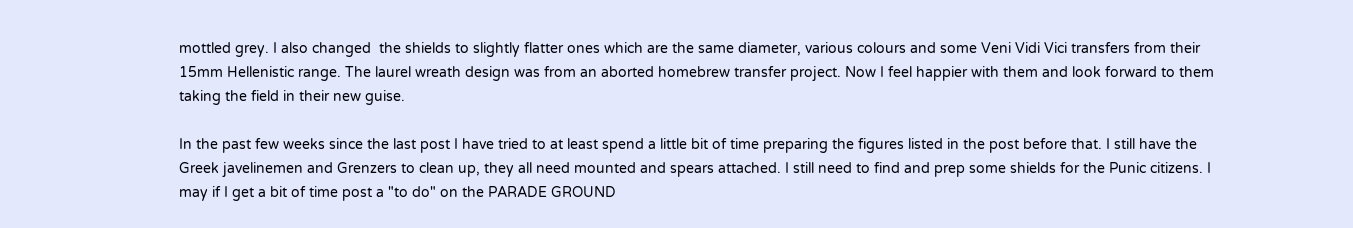mottled grey. I also changed  the shields to slightly flatter ones which are the same diameter, various colours and some Veni Vidi Vici transfers from their 15mm Hellenistic range. The laurel wreath design was from an aborted homebrew transfer project. Now I feel happier with them and look forward to them taking the field in their new guise.

In the past few weeks since the last post I have tried to at least spend a little bit of time preparing the figures listed in the post before that. I still have the Greek javelinemen and Grenzers to clean up, they all need mounted and spears attached. I still need to find and prep some shields for the Punic citizens. I may if I get a bit of time post a "to do" on the PARADE GROUND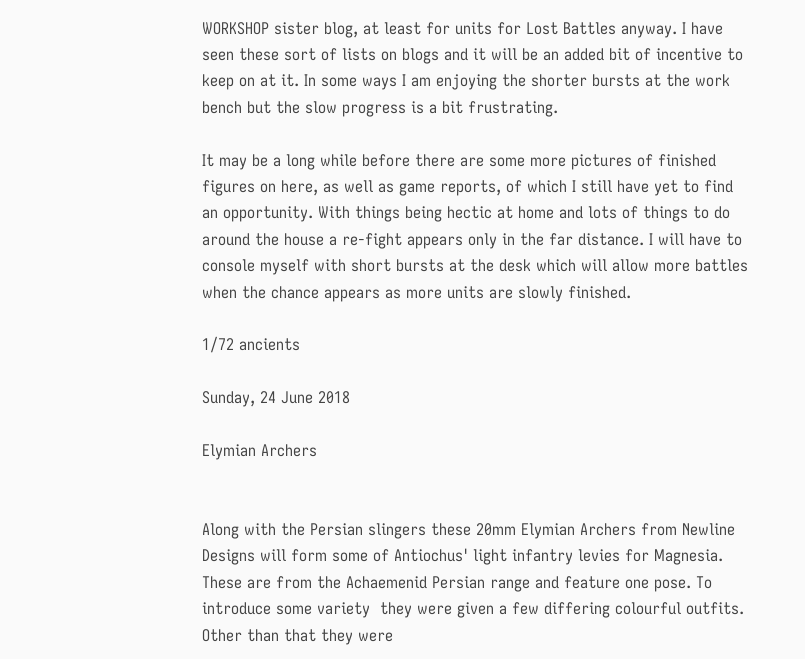WORKSHOP sister blog, at least for units for Lost Battles anyway. I have seen these sort of lists on blogs and it will be an added bit of incentive to keep on at it. In some ways I am enjoying the shorter bursts at the work bench but the slow progress is a bit frustrating.

It may be a long while before there are some more pictures of finished figures on here, as well as game reports, of which I still have yet to find an opportunity. With things being hectic at home and lots of things to do around the house a re-fight appears only in the far distance. I will have to console myself with short bursts at the desk which will allow more battles when the chance appears as more units are slowly finished.

1/72 ancients

Sunday, 24 June 2018

Elymian Archers


Along with the Persian slingers these 20mm Elymian Archers from Newline Designs will form some of Antiochus' light infantry levies for Magnesia. These are from the Achaemenid Persian range and feature one pose. To introduce some variety  they were given a few differing colourful outfits. Other than that they were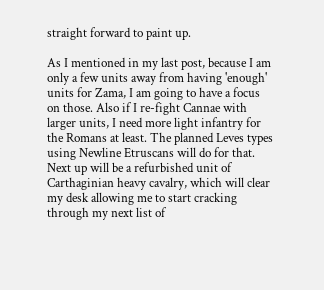straight forward to paint up.

As I mentioned in my last post, because I am only a few units away from having 'enough' units for Zama, I am going to have a focus on those. Also if I re-fight Cannae with larger units, I need more light infantry for the Romans at least. The planned Leves types using Newline Etruscans will do for that. Next up will be a refurbished unit of Carthaginian heavy cavalry, which will clear my desk allowing me to start cracking through my next list of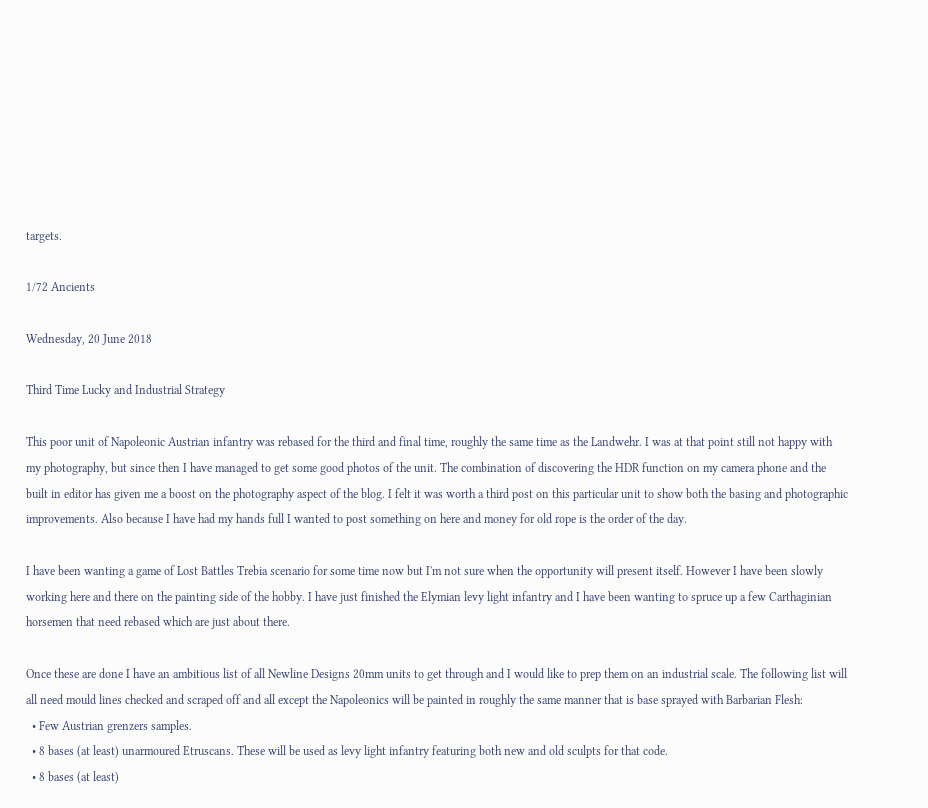targets.

1/72 Ancients

Wednesday, 20 June 2018

Third Time Lucky and Industrial Strategy

This poor unit of Napoleonic Austrian infantry was rebased for the third and final time, roughly the same time as the Landwehr. I was at that point still not happy with my photography, but since then I have managed to get some good photos of the unit. The combination of discovering the HDR function on my camera phone and the built in editor has given me a boost on the photography aspect of the blog. I felt it was worth a third post on this particular unit to show both the basing and photographic improvements. Also because I have had my hands full I wanted to post something on here and money for old rope is the order of the day.

I have been wanting a game of Lost Battles Trebia scenario for some time now but I'm not sure when the opportunity will present itself. However I have been slowly working here and there on the painting side of the hobby. I have just finished the Elymian levy light infantry and I have been wanting to spruce up a few Carthaginian horsemen that need rebased which are just about there.

Once these are done I have an ambitious list of all Newline Designs 20mm units to get through and I would like to prep them on an industrial scale. The following list will all need mould lines checked and scraped off and all except the Napoleonics will be painted in roughly the same manner that is base sprayed with Barbarian Flesh:
  • Few Austrian grenzers samples.
  • 8 bases (at least) unarmoured Etruscans. These will be used as levy light infantry featuring both new and old sculpts for that code.
  • 8 bases (at least)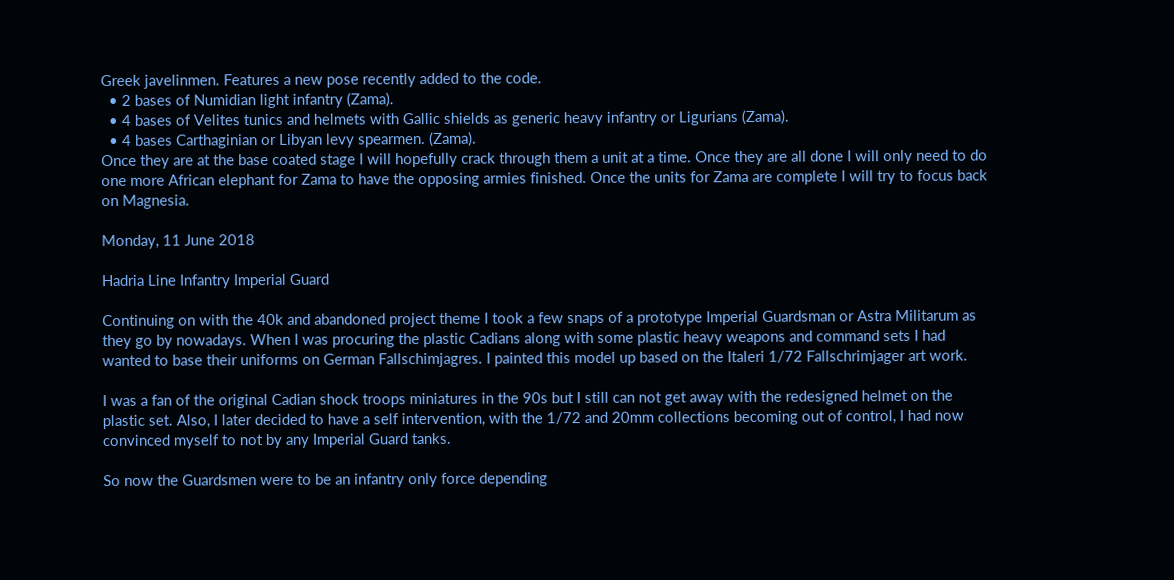Greek javelinmen. Features a new pose recently added to the code.
  • 2 bases of Numidian light infantry (Zama).
  • 4 bases of Velites tunics and helmets with Gallic shields as generic heavy infantry or Ligurians (Zama).
  • 4 bases Carthaginian or Libyan levy spearmen. (Zama).
Once they are at the base coated stage I will hopefully crack through them a unit at a time. Once they are all done I will only need to do one more African elephant for Zama to have the opposing armies finished. Once the units for Zama are complete I will try to focus back on Magnesia.

Monday, 11 June 2018

Hadria Line Infantry Imperial Guard

Continuing on with the 40k and abandoned project theme I took a few snaps of a prototype Imperial Guardsman or Astra Militarum as they go by nowadays. When I was procuring the plastic Cadians along with some plastic heavy weapons and command sets I had wanted to base their uniforms on German Fallschimjagres. I painted this model up based on the Italeri 1/72 Fallschrimjager art work.

I was a fan of the original Cadian shock troops miniatures in the 90s but I still can not get away with the redesigned helmet on the plastic set. Also, I later decided to have a self intervention, with the 1/72 and 20mm collections becoming out of control, I had now convinced myself to not by any Imperial Guard tanks.

So now the Guardsmen were to be an infantry only force depending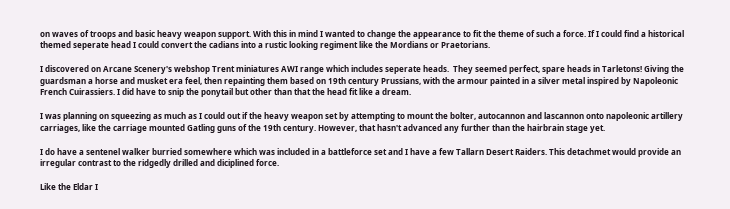on waves of troops and basic heavy weapon support. With this in mind I wanted to change the appearance to fit the theme of such a force. If I could find a historical themed seperate head I could convert the cadians into a rustic looking regiment like the Mordians or Praetorians.

I discovered on Arcane Scenery's webshop Trent miniatures AWI range which includes seperate heads.  They seemed perfect, spare heads in Tarletons! Giving the guardsman a horse and musket era feel, then repainting them based on 19th century Prussians, with the armour painted in a silver metal inspired by Napoleonic French Cuirassiers. I did have to snip the ponytail but other than that the head fit like a dream.

I was planning on squeezing as much as I could out if the heavy weapon set by attempting to mount the bolter, autocannon and lascannon onto napoleonic artillery carriages, like the carriage mounted Gatling guns of the 19th century. However, that hasn't advanced any further than the hairbrain stage yet.

I do have a sentenel walker burried somewhere which was included in a battleforce set and I have a few Tallarn Desert Raiders. This detachmet would provide an irregular contrast to the ridgedly drilled and diciplined force.

Like the Eldar I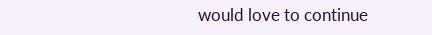would love to continue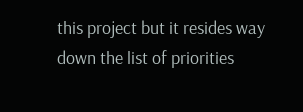this project but it resides way down the list of priorities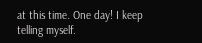at this time. One day! I keep telling myself.